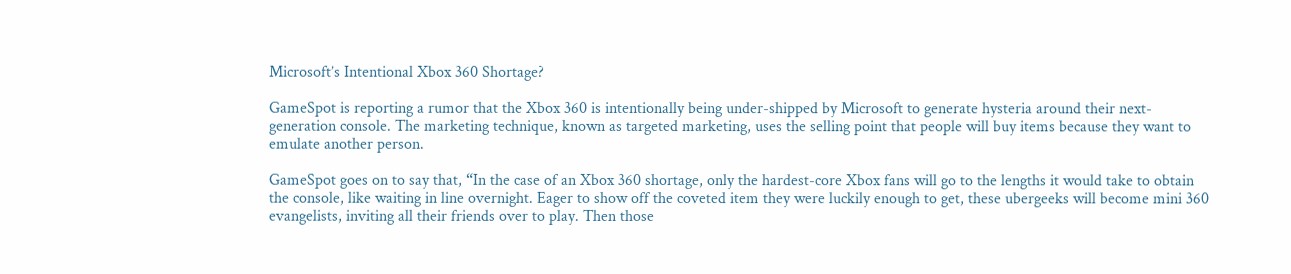Microsoft’s Intentional Xbox 360 Shortage?

GameSpot is reporting a rumor that the Xbox 360 is intentionally being under-shipped by Microsoft to generate hysteria around their next-generation console. The marketing technique, known as targeted marketing, uses the selling point that people will buy items because they want to emulate another person.

GameSpot goes on to say that, “In the case of an Xbox 360 shortage, only the hardest-core Xbox fans will go to the lengths it would take to obtain the console, like waiting in line overnight. Eager to show off the coveted item they were luckily enough to get, these ubergeeks will become mini 360 evangelists, inviting all their friends over to play. Then those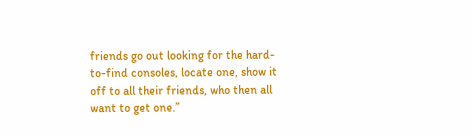friends go out looking for the hard-to-find consoles, locate one, show it off to all their friends, who then all want to get one.”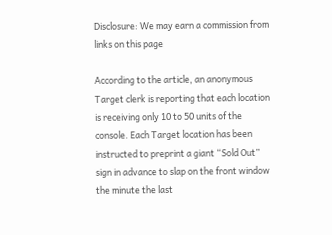Disclosure: We may earn a commission from links on this page

According to the article, an anonymous Target clerk is reporting that each location is receiving only 10 to 50 units of the console. Each Target location has been instructed to preprint a giant “Sold Out” sign in advance to slap on the front window the minute the last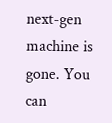next-gen machine is gone. You can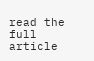read the full article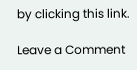by clicking this link.

Leave a Comment